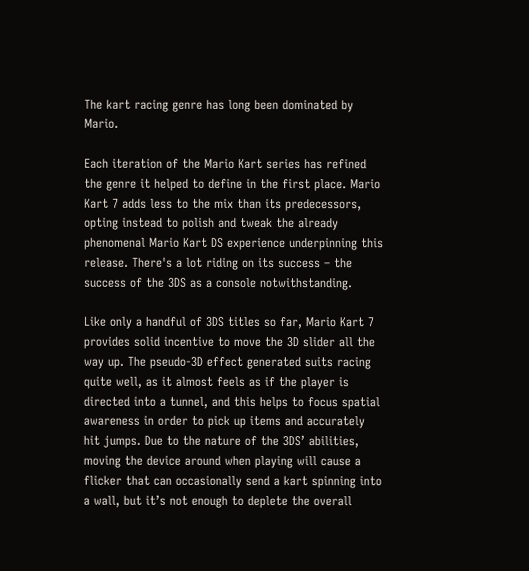The kart racing genre has long been dominated by Mario.

Each iteration of the Mario Kart series has refined the genre it helped to define in the first place. Mario Kart 7 adds less to the mix than its predecessors, opting instead to polish and tweak the already phenomenal Mario Kart DS experience underpinning this release. There's a lot riding on its success – the success of the 3DS as a console notwithstanding.

Like only a handful of 3DS titles so far, Mario Kart 7 provides solid incentive to move the 3D slider all the way up. The pseudo-3D effect generated suits racing quite well, as it almost feels as if the player is directed into a tunnel, and this helps to focus spatial awareness in order to pick up items and accurately hit jumps. Due to the nature of the 3DS’ abilities, moving the device around when playing will cause a flicker that can occasionally send a kart spinning into a wall, but it’s not enough to deplete the overall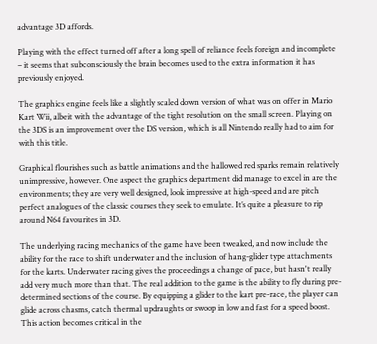advantage 3D affords.

Playing with the effect turned off after a long spell of reliance feels foreign and incomplete – it seems that subconsciously the brain becomes used to the extra information it has previously enjoyed.

The graphics engine feels like a slightly scaled down version of what was on offer in Mario Kart Wii, albeit with the advantage of the tight resolution on the small screen. Playing on the 3DS is an improvement over the DS version, which is all Nintendo really had to aim for with this title.

Graphical flourishes such as battle animations and the hallowed red sparks remain relatively unimpressive, however. One aspect the graphics department did manage to excel in are the environments; they are very well designed, look impressive at high-speed and are pitch perfect analogues of the classic courses they seek to emulate. It’s quite a pleasure to rip around N64 favourites in 3D.

The underlying racing mechanics of the game have been tweaked, and now include the ability for the race to shift underwater and the inclusion of hang-glider type attachments for the karts. Underwater racing gives the proceedings a change of pace, but hasn't really add very much more than that. The real addition to the game is the ability to fly during pre-determined sections of the course. By equipping a glider to the kart pre-race, the player can glide across chasms, catch thermal updraughts or swoop in low and fast for a speed boost. This action becomes critical in the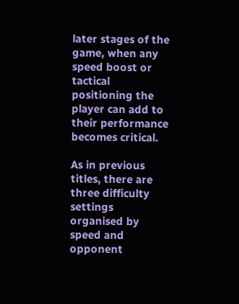later stages of the game, when any speed boost or tactical positioning the player can add to their performance becomes critical.

As in previous titles, there are three difficulty settings organised by speed and opponent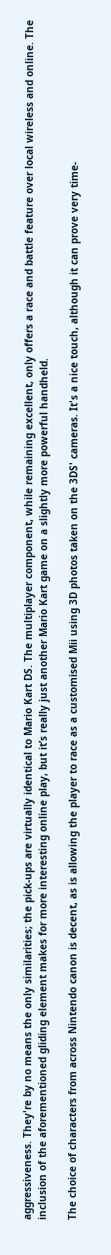aggressiveness. They're by no means the only similarities; the pick-ups are virtually identical to Mario Kart DS. The multiplayer component, while remaining excellent, only offers a race and battle feature over local wireless and online. The inclusion of the aforementioned gliding element makes for more interesting online play, but it’s really just another Mario Kart game on a slightly more powerful handheld.

The choice of characters from across Nintendo canon is decent, as is allowing the player to race as a customised Mii using 3D photos taken on the 3DS' cameras. It's a nice touch, although it can prove very time-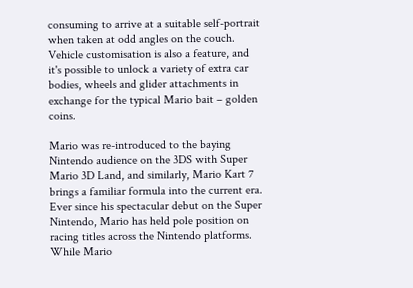consuming to arrive at a suitable self-portrait when taken at odd angles on the couch. Vehicle customisation is also a feature, and it's possible to unlock a variety of extra car bodies, wheels and glider attachments in exchange for the typical Mario bait – golden coins.

Mario was re-introduced to the baying Nintendo audience on the 3DS with Super Mario 3D Land, and similarly, Mario Kart 7 brings a familiar formula into the current era. Ever since his spectacular debut on the Super Nintendo, Mario has held pole position on racing titles across the Nintendo platforms. While Mario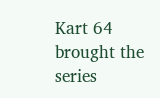Kart 64 brought the series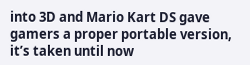into 3D and Mario Kart DS gave gamers a proper portable version, it’s taken until now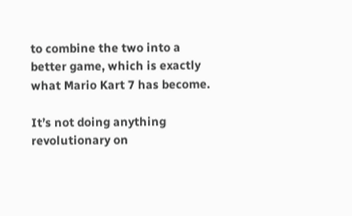to combine the two into a better game, which is exactly what Mario Kart 7 has become.

It’s not doing anything revolutionary on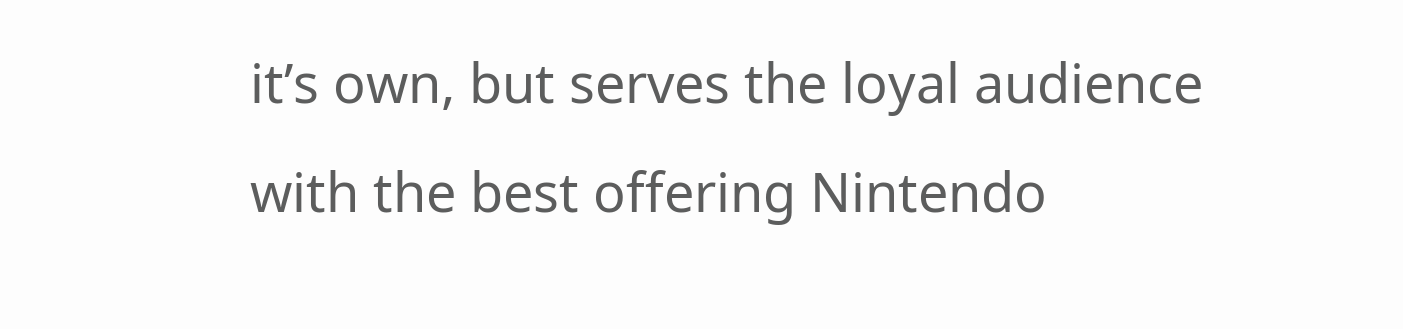it’s own, but serves the loyal audience with the best offering Nintendo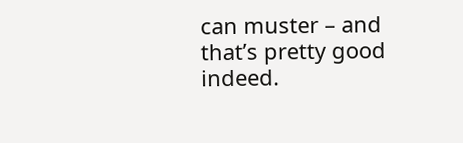can muster – and that’s pretty good indeed.